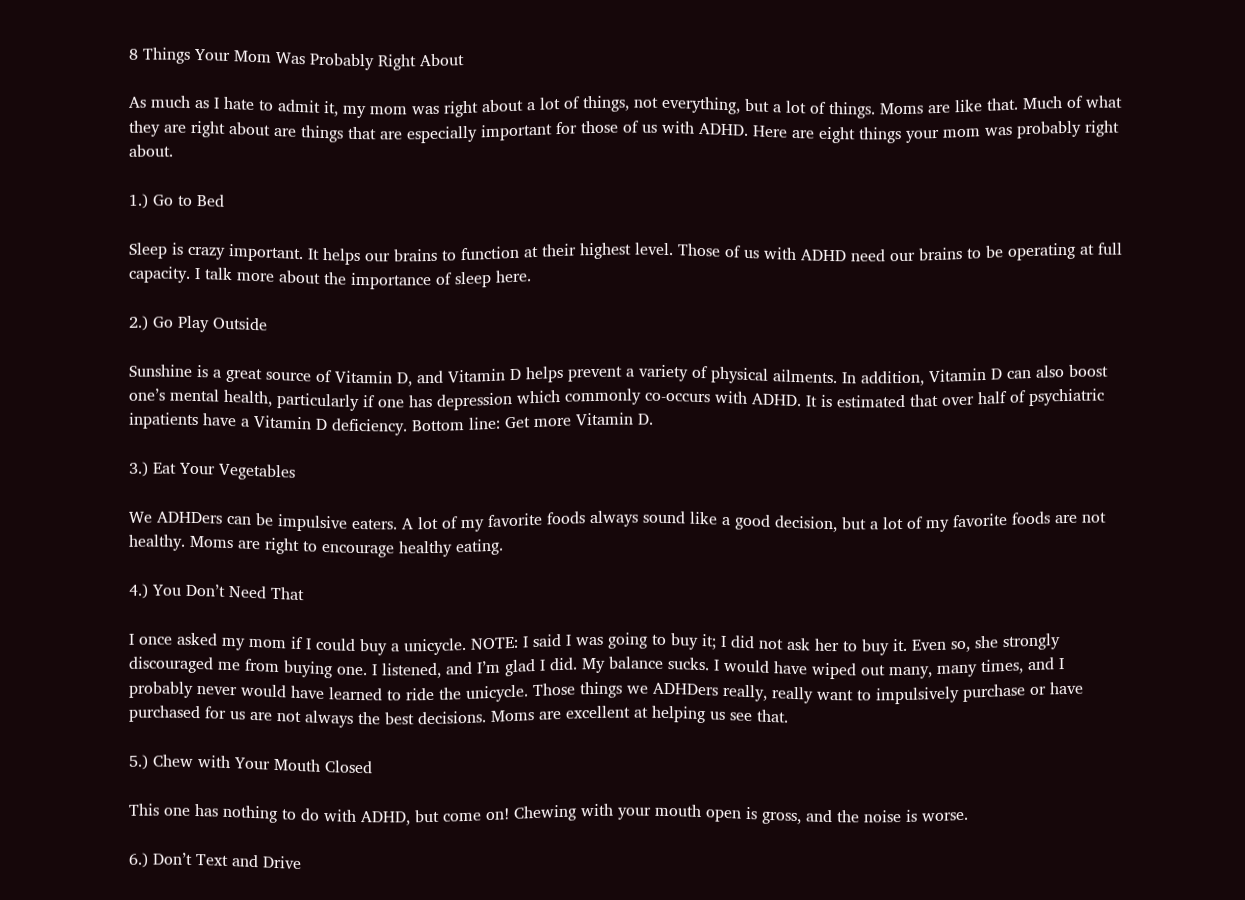8 Things Your Mom Was Probably Right About

As much as I hate to admit it, my mom was right about a lot of things, not everything, but a lot of things. Moms are like that. Much of what they are right about are things that are especially important for those of us with ADHD. Here are eight things your mom was probably right about.

1.) Go to Bed

Sleep is crazy important. It helps our brains to function at their highest level. Those of us with ADHD need our brains to be operating at full capacity. I talk more about the importance of sleep here.

2.) Go Play Outside

Sunshine is a great source of Vitamin D, and Vitamin D helps prevent a variety of physical ailments. In addition, Vitamin D can also boost one’s mental health, particularly if one has depression which commonly co-occurs with ADHD. It is estimated that over half of psychiatric inpatients have a Vitamin D deficiency. Bottom line: Get more Vitamin D.

3.) Eat Your Vegetables

We ADHDers can be impulsive eaters. A lot of my favorite foods always sound like a good decision, but a lot of my favorite foods are not healthy. Moms are right to encourage healthy eating.

4.) You Don’t Need That

I once asked my mom if I could buy a unicycle. NOTE: I said I was going to buy it; I did not ask her to buy it. Even so, she strongly discouraged me from buying one. I listened, and I’m glad I did. My balance sucks. I would have wiped out many, many times, and I probably never would have learned to ride the unicycle. Those things we ADHDers really, really want to impulsively purchase or have purchased for us are not always the best decisions. Moms are excellent at helping us see that.

5.) Chew with Your Mouth Closed

This one has nothing to do with ADHD, but come on! Chewing with your mouth open is gross, and the noise is worse.

6.) Don’t Text and Drive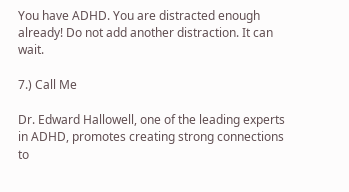You have ADHD. You are distracted enough already! Do not add another distraction. It can wait.

7.) Call Me

Dr. Edward Hallowell, one of the leading experts in ADHD, promotes creating strong connections to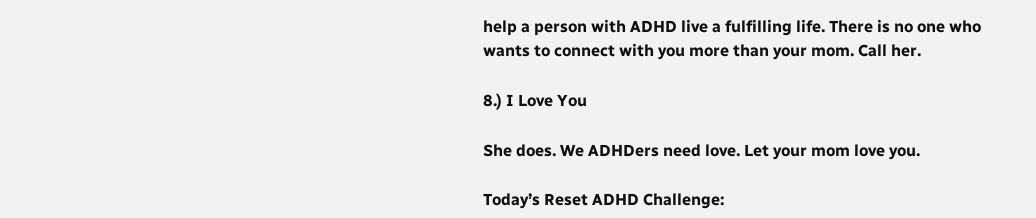help a person with ADHD live a fulfilling life. There is no one who wants to connect with you more than your mom. Call her.

8.) I Love You

She does. We ADHDers need love. Let your mom love you.

Today’s Reset ADHD Challenge: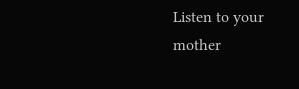Listen to your mother